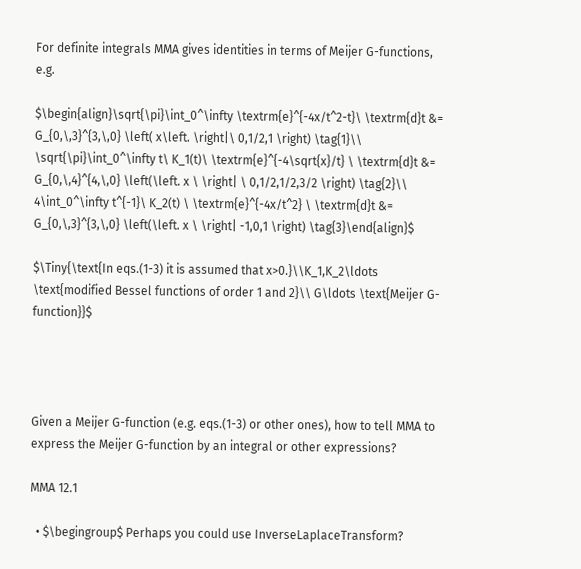For definite integrals MMA gives identities in terms of Meijer G-functions, e.g.

$\begin{align}\sqrt{\pi}\int_0^\infty \textrm{e}^{-4x/t^2-t}\ \textrm{d}t &= G_{0,\,3}^{3,\,0} \left( x\left. \right|\ 0,1/2,1 \right) \tag{1}\\ \sqrt{\pi}\int_0^\infty t\ K_1(t)\ \textrm{e}^{-4\sqrt{x}/t} \ \textrm{d}t &= G_{0,\,4}^{4,\,0} \left(\left. x \ \right| \ 0,1/2,1/2,3/2 \right) \tag{2}\\ 4\int_0^\infty t^{-1}\ K_2(t) \ \textrm{e}^{-4x/t^2} \ \textrm{d}t &= G_{0,\,3}^{3,\,0} \left(\left. x \ \right| -1,0,1 \right) \tag{3}\end{align}$

$\Tiny{\text{In eqs.(1-3) it is assumed that x>0.}\\K_1,K_2\ldots \text{modified Bessel functions of order 1 and 2}\\ G\ldots \text{Meijer G-function}}$




Given a Meijer G-function (e.g. eqs.(1-3) or other ones), how to tell MMA to express the Meijer G-function by an integral or other expressions?

MMA 12.1

  • $\begingroup$ Perhaps you could use InverseLaplaceTransform?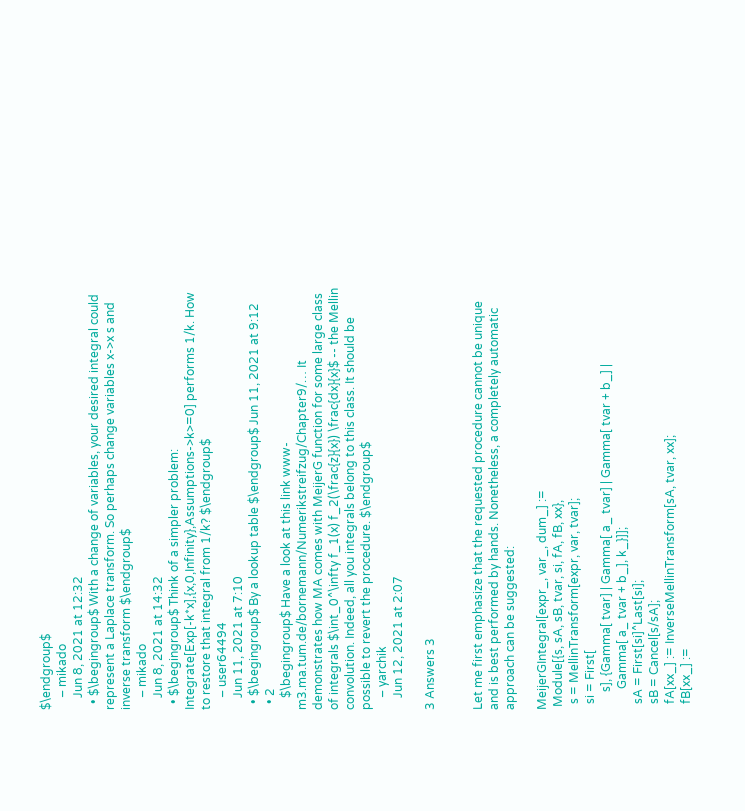$\endgroup$
    – mikado
    Jun 8, 2021 at 12:32
  • $\begingroup$ With a change of variables, your desired integral could represent a Laplace transform. So perhaps change variables x->x s and inverse transform $\endgroup$
    – mikado
    Jun 8, 2021 at 14:32
  • $\begingroup$ Think of a simpler problem: Integrate[Exp[-k*x],{x,0,Infinity},Assumptions->k>=0] performs 1/k. How to restore that integral from 1/k? $\endgroup$
    – user64494
    Jun 11, 2021 at 7:10
  • $\begingroup$ By a lookup table $\endgroup$ Jun 11, 2021 at 9:12
  • 2
    $\begingroup$ Have a look at this link www-m3.ma.tum.de/bornemann/Numerikstreifzug/Chapter9/… It demonstrates how MA comes with MeijerG function for some large class of integrals $\int_0^\infty f_1(x) f_2(\frac{z}{x}) \frac{dx}{x}$ -- the Mellin convolution. Indeed, all you integrals belong to this class. It should be possible to revert the procedure. $\endgroup$
    – yarchik
    Jun 12, 2021 at 2:07

3 Answers 3


Let me first emphasize that the requested procedure cannot be unique and is best performed by hands. Nonetheless, a completely automatic approach can be suggested:

MeijerGIntegral[expr_, var_, dum_] :=
 Module[{s, sA, sB, tvar, si, fA, fB, xx},
  s = MellinTransform[expr, var, tvar];
  si = First[
      s], {Gamma[ tvar] | Gamma[ a_ tvar] | Gamma[ tvar + b_] |
       Gamma[ a_ tvar + b_], k_}]];
  sA = First[si]^Last[si];
  sB = Cancel[s/sA];
  fA[xx_] := InverseMellinTransform[sA, tvar, xx];
  fB[xx_] :=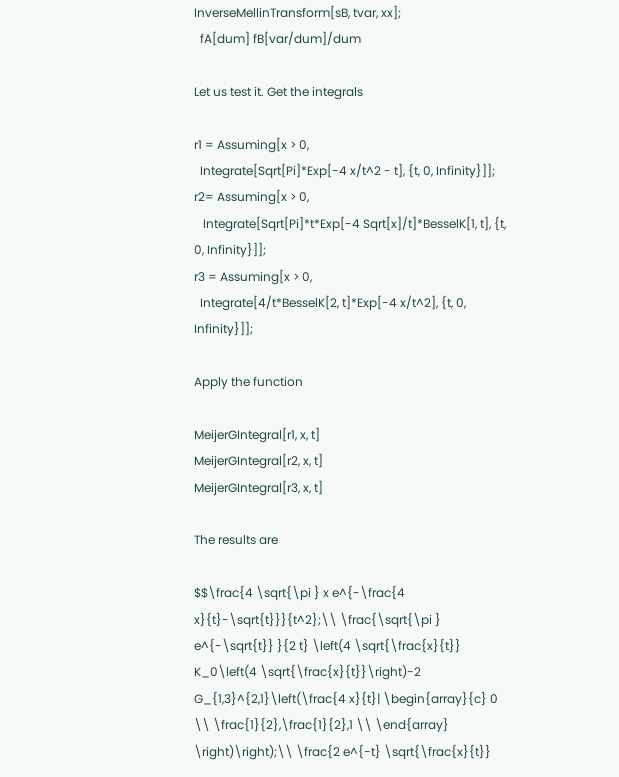InverseMellinTransform[sB, tvar, xx];
  fA[dum] fB[var/dum]/dum

Let us test it. Get the integrals

r1 = Assuming[x > 0,
  Integrate[Sqrt[Pi]*Exp[-4 x/t^2 - t], {t, 0, Infinity}]];
r2= Assuming[x > 0,
   Integrate[Sqrt[Pi]*t*Exp[-4 Sqrt[x]/t]*BesselK[1, t], {t, 0, Infinity}]];
r3 = Assuming[x > 0,
  Integrate[4/t*BesselK[2, t]*Exp[-4 x/t^2], {t, 0, Infinity}]];

Apply the function

MeijerGIntegral[r1, x, t]
MeijerGIntegral[r2, x, t]
MeijerGIntegral[r3, x, t]

The results are

$$\frac{4 \sqrt{\pi } x e^{-\frac{4 x}{t}-\sqrt{t}}}{t^2};\\ \frac{\sqrt{\pi } e^{-\sqrt{t}} }{2 t} \left(4 \sqrt{\frac{x}{t}} K_0\left(4 \sqrt{\frac{x}{t}}\right)-2 G_{1,3}^{2,1}\left(\frac{4 x}{t}| \begin{array}{c} 0 \\ \frac{1}{2},\frac{1}{2},1 \\ \end{array} \right)\right);\\ \frac{2 e^{-t} \sqrt{\frac{x}{t}}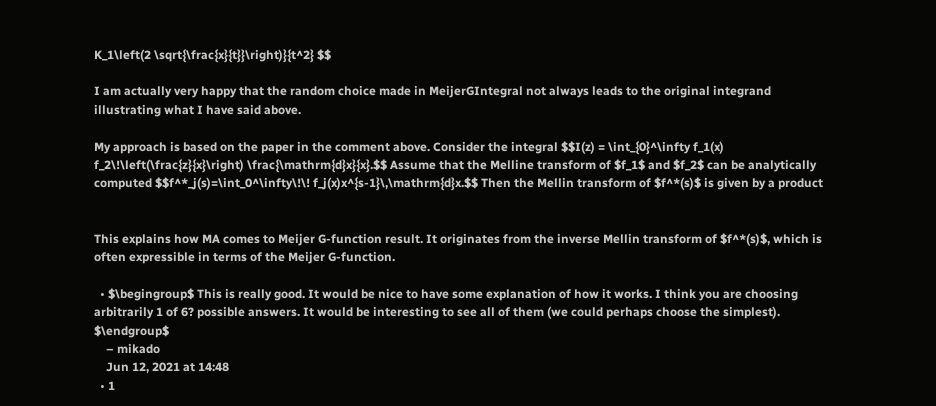K_1\left(2 \sqrt{\frac{x}{t}}\right)}{t^2} $$

I am actually very happy that the random choice made in MeijerGIntegral not always leads to the original integrand illustrating what I have said above.

My approach is based on the paper in the comment above. Consider the integral $$I(z) = \int_{0}^\infty f_1(x) f_2\!\left(\frac{z}{x}\right) \frac{\mathrm{d}x}{x}.$$ Assume that the Melline transform of $f_1$ and $f_2$ can be analytically computed $$f^*_j(s)=\int_0^\infty\!\! f_j(x)x^{s-1}\,\mathrm{d}x.$$ Then the Mellin transform of $f^*(s)$ is given by a product


This explains how MA comes to Meijer G-function result. It originates from the inverse Mellin transform of $f^*(s)$, which is often expressible in terms of the Meijer G-function.

  • $\begingroup$ This is really good. It would be nice to have some explanation of how it works. I think you are choosing arbitrarily 1 of 6? possible answers. It would be interesting to see all of them (we could perhaps choose the simplest). $\endgroup$
    – mikado
    Jun 12, 2021 at 14:48
  • 1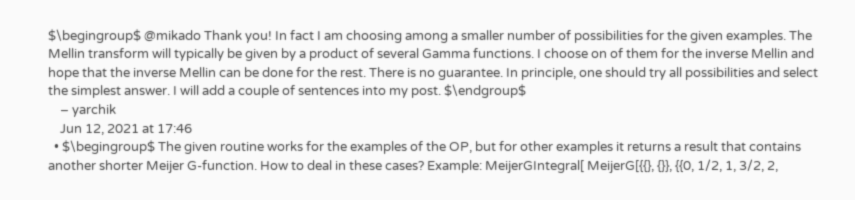$\begingroup$ @mikado Thank you! In fact I am choosing among a smaller number of possibilities for the given examples. The Mellin transform will typically be given by a product of several Gamma functions. I choose on of them for the inverse Mellin and hope that the inverse Mellin can be done for the rest. There is no guarantee. In principle, one should try all possibilities and select the simplest answer. I will add a couple of sentences into my post. $\endgroup$
    – yarchik
    Jun 12, 2021 at 17:46
  • $\begingroup$ The given routine works for the examples of the OP, but for other examples it returns a result that contains another shorter Meijer G-function. How to deal in these cases? Example: MeijerGIntegral[ MeijerG[{{}, {}}, {{0, 1/2, 1, 3/2, 2,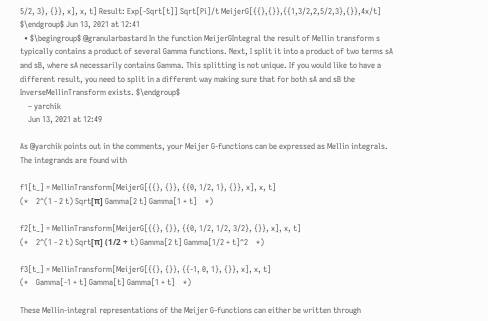5/2, 3}, {}}, x], x, t] Result: Exp[-Sqrt[t]] Sqrt[Pi]/t MeijerG[{{},{}},{{1,3/2,2,5/2,3},{}},4x/t] $\endgroup$ Jun 13, 2021 at 12:41
  • $\begingroup$ @granularbastard In the function MeijerGIntegral the result of Mellin transform s typically contains a product of several Gamma functions. Next, I split it into a product of two terms sA and sB, where sA necessarily contains Gamma. This splitting is not unique. If you would like to have a different result, you need to split in a different way making sure that for both sA and sB the InverseMellinTransform exists. $\endgroup$
    – yarchik
    Jun 13, 2021 at 12:49

As @yarchik points out in the comments, your Meijer G-functions can be expressed as Mellin integrals. The integrands are found with

f1[t_] = MellinTransform[MeijerG[{{}, {}}, {{0, 1/2, 1}, {}}, x], x, t]
(*    2^(1 - 2 t) Sqrt[π] Gamma[2 t] Gamma[1 + t]    *)

f2[t_] = MellinTransform[MeijerG[{{}, {}}, {{0, 1/2, 1/2, 3/2}, {}}, x], x, t]
(*    2^(1 - 2 t) Sqrt[π] (1/2 + t) Gamma[2 t] Gamma[1/2 + t]^2    *)

f3[t_] = MellinTransform[MeijerG[{{}, {}}, {{-1, 0, 1}, {}}, x], x, t]
(*    Gamma[-1 + t] Gamma[t] Gamma[1 + t]    *)

These Mellin-integral representations of the Meijer G-functions can either be written through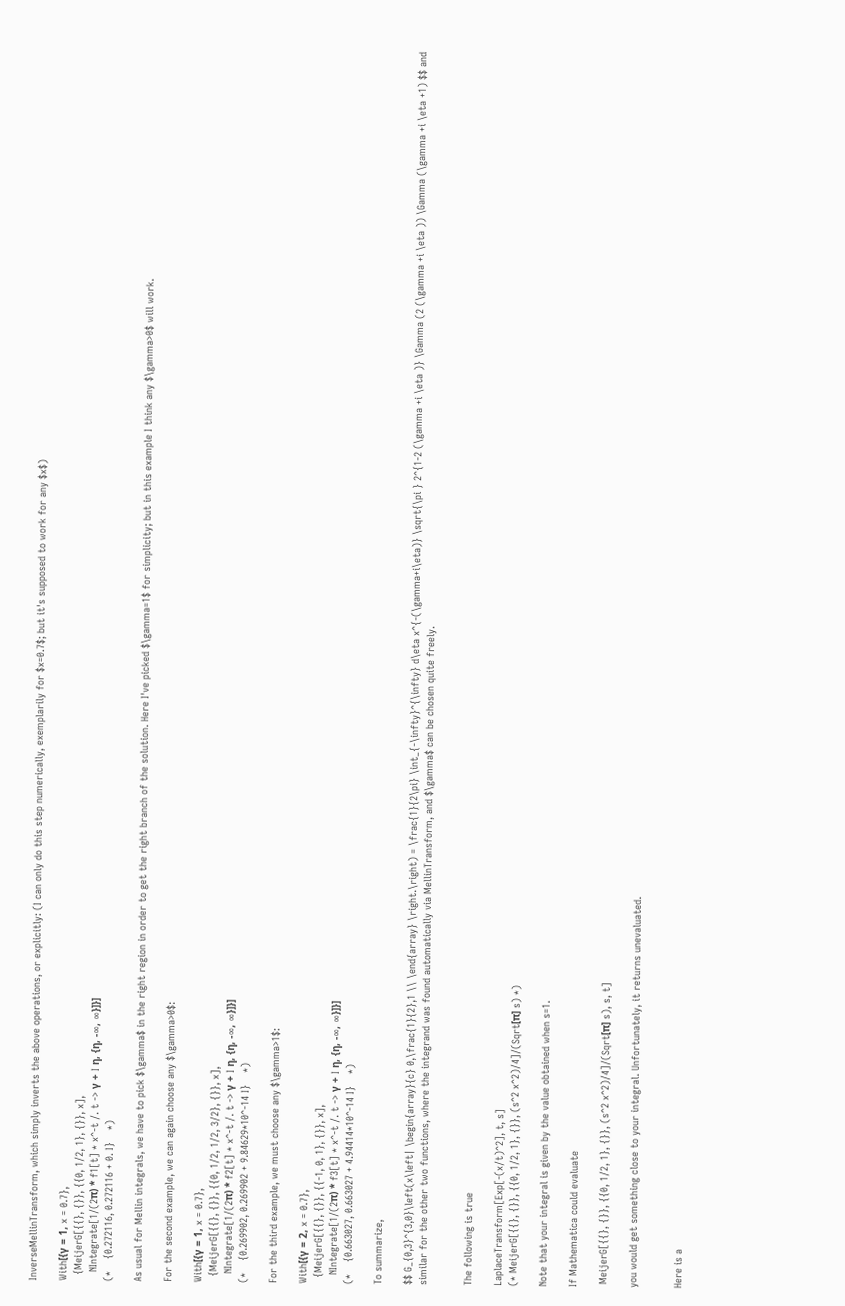InverseMellinTransform, which simply inverts the above operations, or explicitly: (I can only do this step numerically, exemplarily for $x=0.7$; but it's supposed to work for any $x$)

With[{γ = 1, x = 0.7},
  {MeijerG[{{}, {}}, {{0, 1/2, 1}, {}}, x],
   NIntegrate[1/(2π) * f1[t] * x^-t /. t -> γ + I η, {η, -∞, ∞}]}]
(*    {0.272116, 0.272116 + 0. I}    *)

As usual for Mellin integrals, we have to pick $\gamma$ in the right region in order to get the right branch of the solution. Here I've picked $\gamma=1$ for simplicity; but in this example I think any $\gamma>0$ will work.

For the second example, we can again choose any $\gamma>0$:

With[{γ = 1, x = 0.7},
  {MeijerG[{{}, {}}, {{0, 1/2, 1/2, 3/2}, {}}, x],
   NIntegrate[1/(2π) * f2[t] * x^-t /. t -> γ + I η, {η, -∞, ∞}]}]
(*    {0.269902, 0.269902 + 9.84629*10^-14 I}    *)

For the third example, we must choose any $\gamma>1$:

With[{γ = 2, x = 0.7},
  {MeijerG[{{}, {}}, {{-1, 0, 1}, {}}, x],
   NIntegrate[1/(2π) * f3[t] * x^-t /. t -> γ + I η, {η, -∞, ∞}]}]
(*    {0.663027, 0.663027 + 4.94414*10^-14 I}    *)

To summarize,

$$ G_{0,3}^{3,0}\left(x\left| \begin{array}{c} 0,\frac{1}{2},1 \\ \end{array} \right.\right) = \frac{1}{2\pi} \int_{-\infty}^{\infty} d\eta x^{-(\gamma+i\eta)} \sqrt{\pi } 2^{1-2 (\gamma +i \eta )} \Gamma (2 (\gamma +i \eta )) \Gamma (\gamma +i \eta +1) $$ and similar for the other two functions, where the integrand was found automatically via MellinTransform, and $\gamma$ can be chosen quite freely.


The following is true

LaplaceTransform[Exp[-(x/t)^2], t, s]
(* MeijerG[{{}, {}}, {{0, 1/2, 1}, {}}, (s^2 x^2)/4]/(Sqrt[π] s) *)

Note that your integral is given by the value obtained when s=1.

If Mathematica could evaluate

 MeijerG[{{}, {}}, {{0, 1/2, 1}, {}}, (s^2 x^2)/4]/(Sqrt[π] s), s, t]

you would get something close to your integral. Unfortunately, it returns unevaluated.


Here is a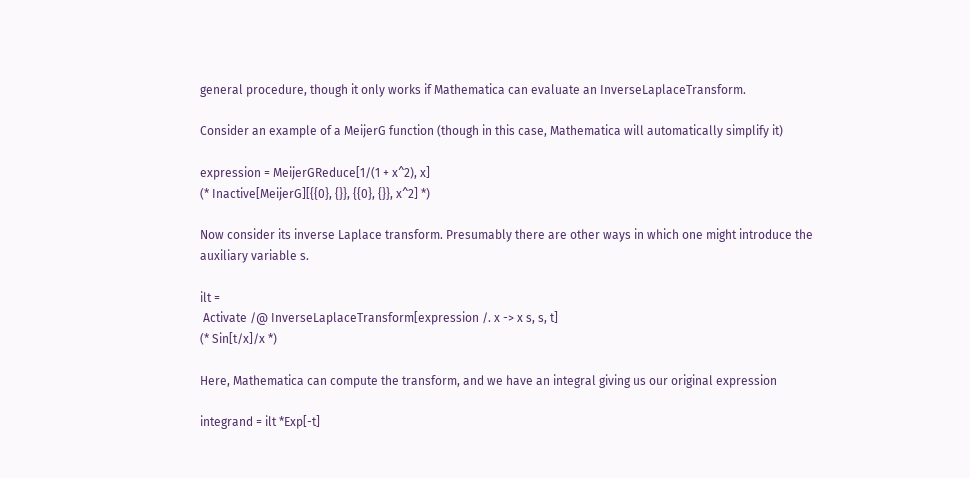general procedure, though it only works if Mathematica can evaluate an InverseLaplaceTransform.

Consider an example of a MeijerG function (though in this case, Mathematica will automatically simplify it)

expression = MeijerGReduce[1/(1 + x^2), x]
(* Inactive[MeijerG][{{0}, {}}, {{0}, {}}, x^2] *)

Now consider its inverse Laplace transform. Presumably there are other ways in which one might introduce the auxiliary variable s.

ilt =
 Activate /@ InverseLaplaceTransform[expression /. x -> x s, s, t]
(* Sin[t/x]/x *)

Here, Mathematica can compute the transform, and we have an integral giving us our original expression

integrand = ilt *Exp[-t]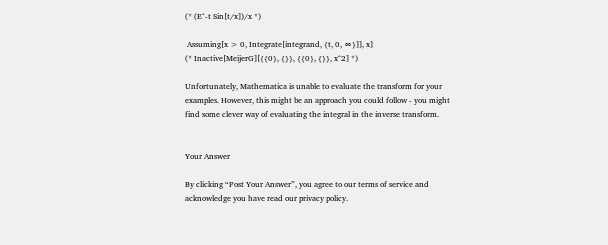(* (E^-t Sin[t/x])/x *)

 Assuming[x > 0, Integrate[integrand, {t, 0, ∞}]], x]
(* Inactive[MeijerG][{{0}, {}}, {{0}, {}}, x^2] *)

Unfortunately, Mathematica is unable to evaluate the transform for your examples. However, this might be an approach you could follow - you might find some clever way of evaluating the integral in the inverse transform.


Your Answer

By clicking “Post Your Answer”, you agree to our terms of service and acknowledge you have read our privacy policy.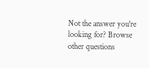Not the answer you're looking for? Browse other questions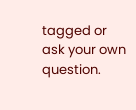tagged or ask your own question.